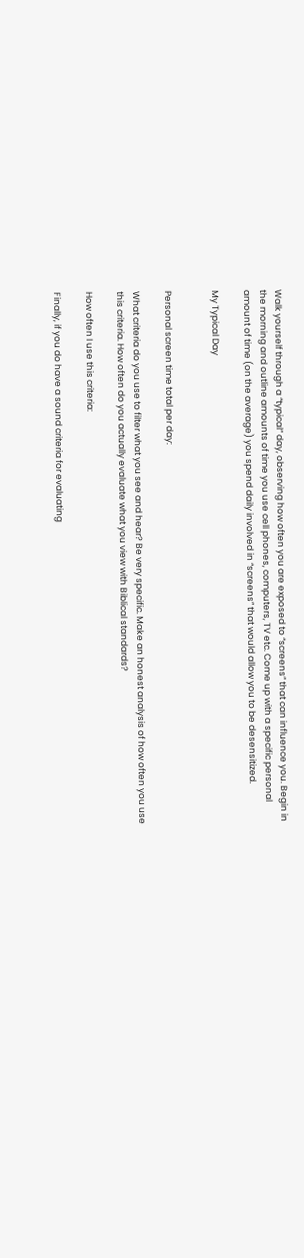Walk yourself through a “typical” day, observing how often you are exposed to “screens” that can influence you. Begin in the morning and outline amounts of time you use cell phones, computers, TV etc. Come up with a specific personal amount of time (on the average) you spend daily involved in “screens” that would allow you to be desensitized.

My Typical Day


Personal screen time total per day:

What criteria do you use to filter what you see and hear? Be very specific. Make an honest analysis of how often you use this criteria. How often do you actually evaluate what you view with Biblical standards?

How often I use this criteria:

Finally, if you do have a sound criteria for evaluating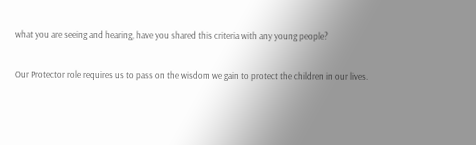what you are seeing and hearing, have you shared this criteria with any young people?

Our Protector role requires us to pass on the wisdom we gain to protect the children in our lives.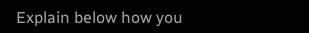Explain below how you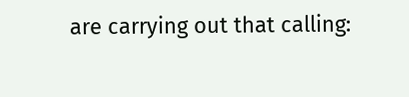are carrying out that calling: